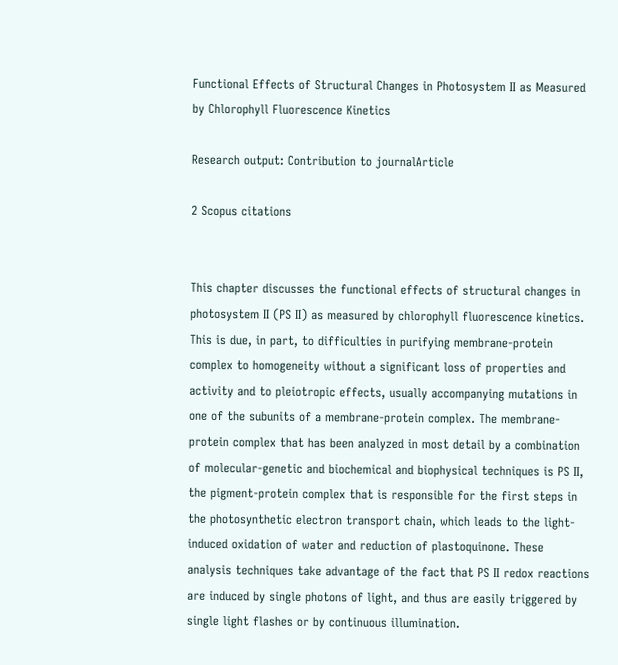Functional Effects of Structural Changes in Photosystem II as Measured by Chlorophyll Fluorescence Kinetics

Research output: Contribution to journalArticle

2 Scopus citations


This chapter discusses the functional effects of structural changes in photosystem II (PS II) as measured by chlorophyll fluorescence kinetics. This is due, in part, to difficulties in purifying membrane-protein complex to homogeneity without a significant loss of properties and activity and to pleiotropic effects, usually accompanying mutations in one of the subunits of a membrane-protein complex. The membrane-protein complex that has been analyzed in most detail by a combination of molecular-genetic and biochemical and biophysical techniques is PS II, the pigment-protein complex that is responsible for the first steps in the photosynthetic electron transport chain, which leads to the light-induced oxidation of water and reduction of plastoquinone. These analysis techniques take advantage of the fact that PS II redox reactions are induced by single photons of light, and thus are easily triggered by single light flashes or by continuous illumination.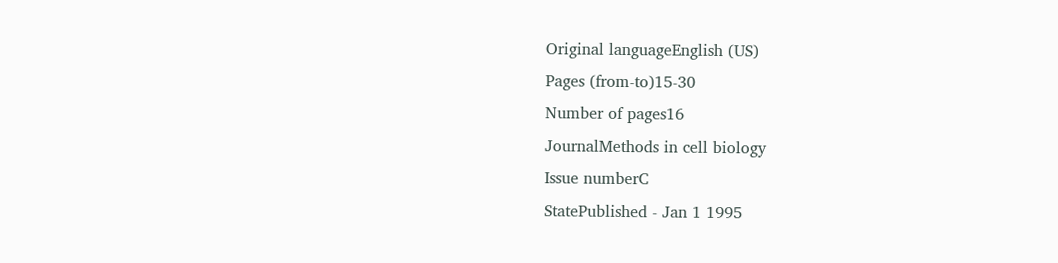Original languageEnglish (US)
Pages (from-to)15-30
Number of pages16
JournalMethods in cell biology
Issue numberC
StatePublished - Jan 1 1995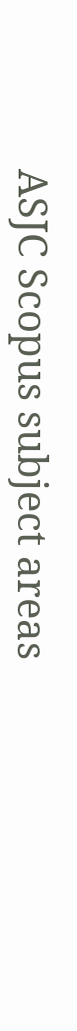ASJC Scopus subject areas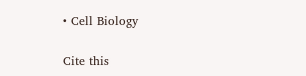• Cell Biology

Cite this